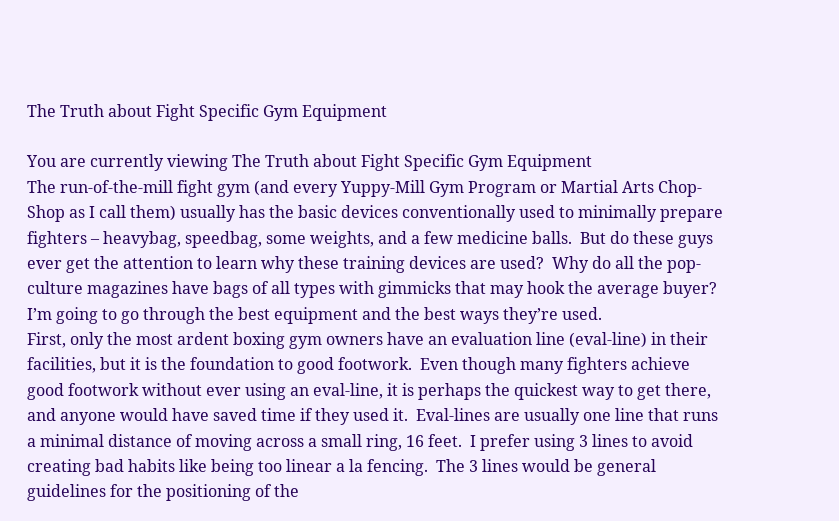The Truth about Fight Specific Gym Equipment

You are currently viewing The Truth about Fight Specific Gym Equipment
The run-of-the-mill fight gym (and every Yuppy-Mill Gym Program or Martial Arts Chop-Shop as I call them) usually has the basic devices conventionally used to minimally prepare fighters – heavybag, speedbag, some weights, and a few medicine balls.  But do these guys ever get the attention to learn why these training devices are used?  Why do all the pop-culture magazines have bags of all types with gimmicks that may hook the average buyer? I’m going to go through the best equipment and the best ways they’re used.
First, only the most ardent boxing gym owners have an evaluation line (eval-line) in their facilities, but it is the foundation to good footwork.  Even though many fighters achieve good footwork without ever using an eval-line, it is perhaps the quickest way to get there, and anyone would have saved time if they used it.  Eval-lines are usually one line that runs a minimal distance of moving across a small ring, 16 feet.  I prefer using 3 lines to avoid creating bad habits like being too linear a la fencing.  The 3 lines would be general guidelines for the positioning of the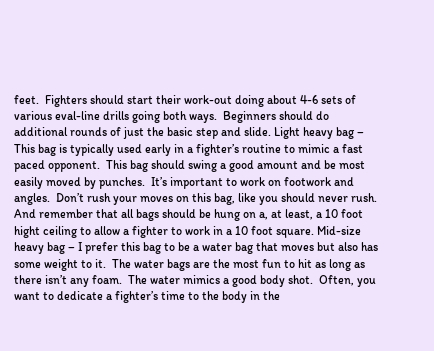feet.  Fighters should start their work-out doing about 4-6 sets of various eval-line drills going both ways.  Beginners should do additional rounds of just the basic step and slide. Light heavy bag – This bag is typically used early in a fighter’s routine to mimic a fast paced opponent.  This bag should swing a good amount and be most easily moved by punches.  It’s important to work on footwork and angles.  Don’t rush your moves on this bag, like you should never rush.  And remember that all bags should be hung on a, at least, a 10 foot hight ceiling to allow a fighter to work in a 10 foot square. Mid-size heavy bag – I prefer this bag to be a water bag that moves but also has some weight to it.  The water bags are the most fun to hit as long as there isn’t any foam.  The water mimics a good body shot.  Often, you want to dedicate a fighter’s time to the body in the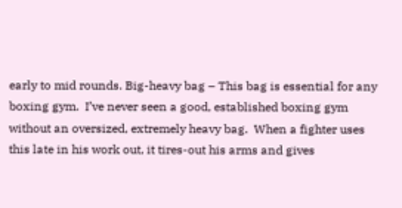early to mid rounds. Big-heavy bag – This bag is essential for any boxing gym.  I’ve never seen a good, established boxing gym without an oversized, extremely heavy bag.  When a fighter uses this late in his work out, it tires-out his arms and gives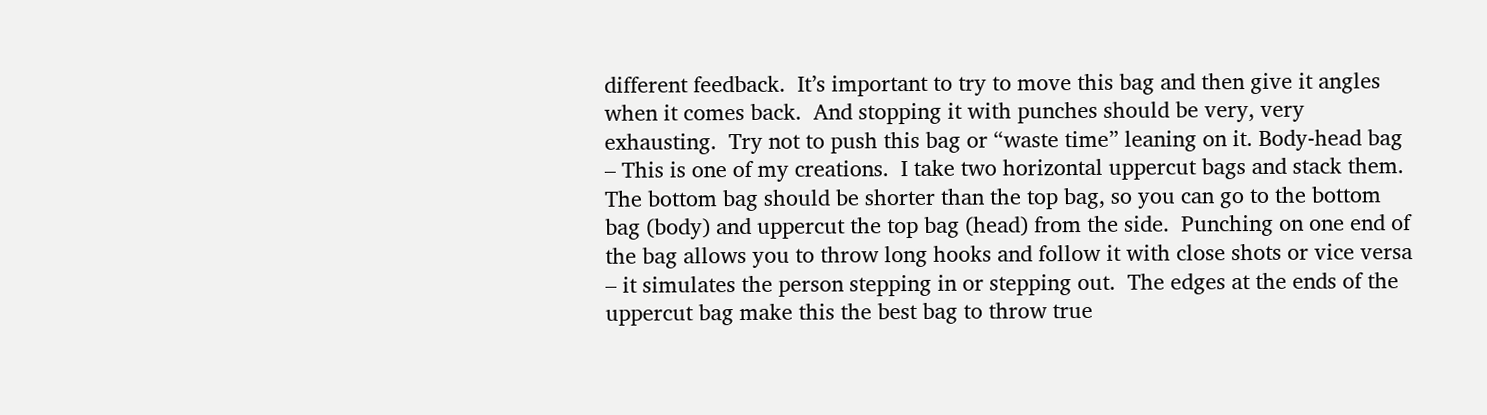different feedback.  It’s important to try to move this bag and then give it angles when it comes back.  And stopping it with punches should be very, very exhausting.  Try not to push this bag or “waste time” leaning on it. Body-head bag – This is one of my creations.  I take two horizontal uppercut bags and stack them.  The bottom bag should be shorter than the top bag, so you can go to the bottom bag (body) and uppercut the top bag (head) from the side.  Punching on one end of the bag allows you to throw long hooks and follow it with close shots or vice versa – it simulates the person stepping in or stepping out.  The edges at the ends of the uppercut bag make this the best bag to throw true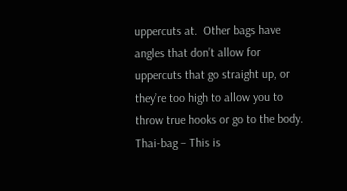uppercuts at.  Other bags have angles that don’t allow for uppercuts that go straight up, or they’re too high to allow you to throw true hooks or go to the body. Thai-bag – This is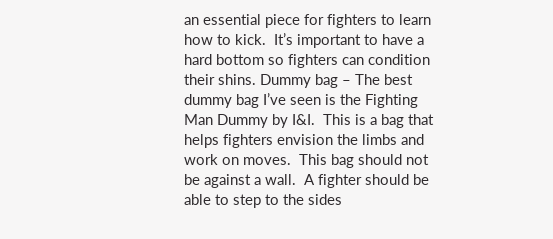an essential piece for fighters to learn how to kick.  It’s important to have a hard bottom so fighters can condition their shins. Dummy bag – The best dummy bag I’ve seen is the Fighting Man Dummy by I&I.  This is a bag that helps fighters envision the limbs and work on moves.  This bag should not be against a wall.  A fighter should be able to step to the sides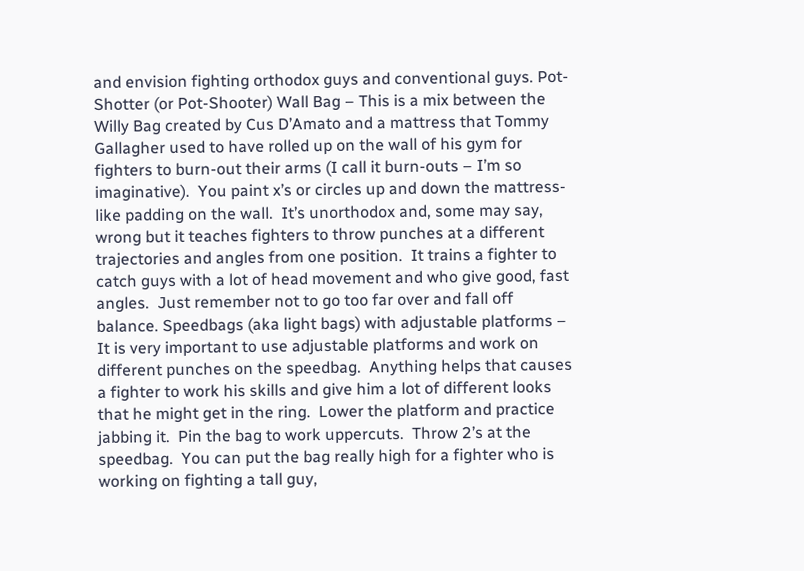and envision fighting orthodox guys and conventional guys. Pot-Shotter (or Pot-Shooter) Wall Bag – This is a mix between the Willy Bag created by Cus D’Amato and a mattress that Tommy Gallagher used to have rolled up on the wall of his gym for fighters to burn-out their arms (I call it burn-outs – I’m so imaginative).  You paint x’s or circles up and down the mattress-like padding on the wall.  It’s unorthodox and, some may say, wrong but it teaches fighters to throw punches at a different trajectories and angles from one position.  It trains a fighter to catch guys with a lot of head movement and who give good, fast angles.  Just remember not to go too far over and fall off balance. Speedbags (aka light bags) with adjustable platforms – It is very important to use adjustable platforms and work on different punches on the speedbag.  Anything helps that causes a fighter to work his skills and give him a lot of different looks that he might get in the ring.  Lower the platform and practice jabbing it.  Pin the bag to work uppercuts.  Throw 2’s at the speedbag.  You can put the bag really high for a fighter who is working on fighting a tall guy,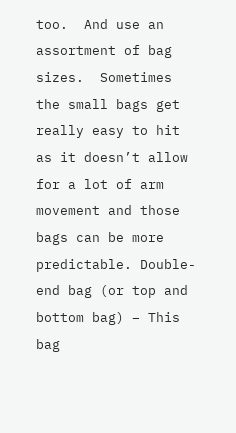too.  And use an assortment of bag sizes.  Sometimes the small bags get really easy to hit as it doesn’t allow for a lot of arm movement and those bags can be more predictable. Double-end bag (or top and bottom bag) – This bag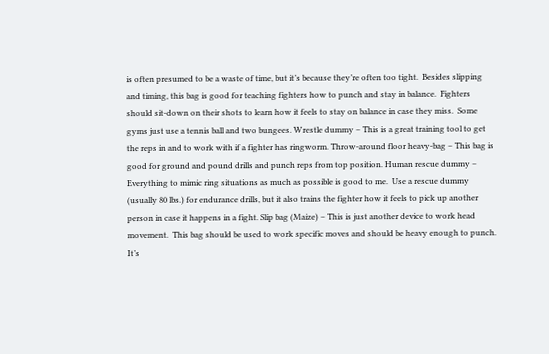is often presumed to be a waste of time, but it’s because they’re often too tight.  Besides slipping and timing, this bag is good for teaching fighters how to punch and stay in balance.  Fighters should sit-down on their shots to learn how it feels to stay on balance in case they miss.  Some gyms just use a tennis ball and two bungees. Wrestle dummy – This is a great training tool to get the reps in and to work with if a fighter has ringworm. Throw-around floor heavy-bag – This bag is good for ground and pound drills and punch reps from top position. Human rescue dummy – Everything to mimic ring situations as much as possible is good to me.  Use a rescue dummy (usually 80 lbs.) for endurance drills, but it also trains the fighter how it feels to pick up another person in case it happens in a fight. Slip bag (Maize) – This is just another device to work head movement.  This bag should be used to work specific moves and should be heavy enough to punch.  It’s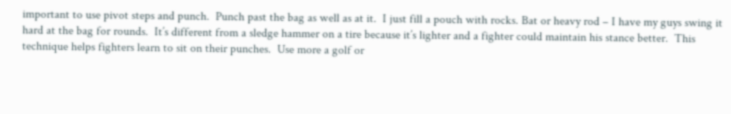important to use pivot steps and punch.  Punch past the bag as well as at it.  I just fill a pouch with rocks. Bat or heavy rod – I have my guys swing it hard at the bag for rounds.  It’s different from a sledge hammer on a tire because it’s lighter and a fighter could maintain his stance better.  This technique helps fighters learn to sit on their punches.  Use more a golf or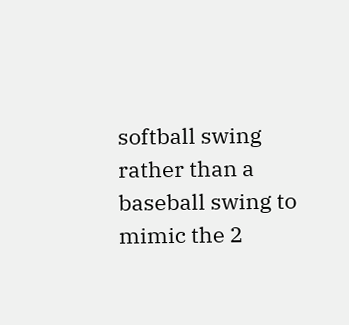softball swing rather than a baseball swing to mimic the 2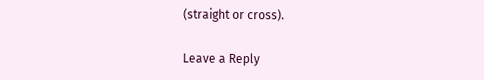(straight or cross).

Leave a Reply